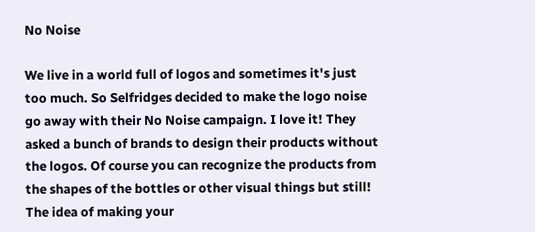No Noise

We live in a world full of logos and sometimes it's just too much. So Selfridges decided to make the logo noise go away with their No Noise campaign. I love it! They asked a bunch of brands to design their products without the logos. Of course you can recognize the products from the shapes of the bottles or other visual things but still! The idea of making your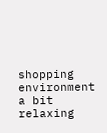shopping environment a bit relaxing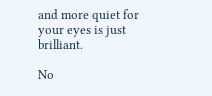and more quiet for your eyes is just brilliant.

No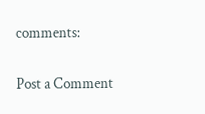comments:

Post a Comment